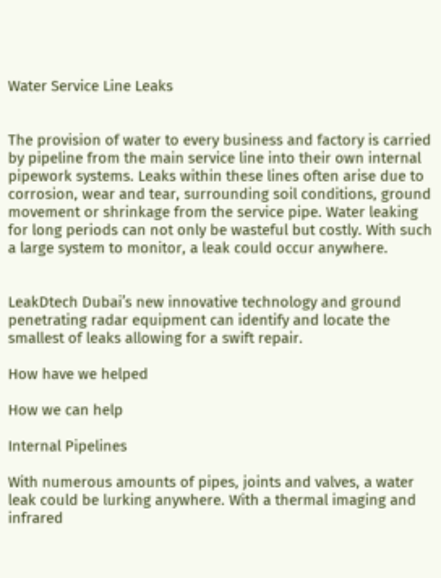Water Service Line Leaks


The provision of water to every business and factory is carried by pipeline from the main service line into their own internal pipework systems. Leaks within these lines often arise due to corrosion, wear and tear, surrounding soil conditions, ground movement or shrinkage from the service pipe. Water leaking for long periods can not only be wasteful but costly. With such a large system to monitor, a leak could occur anywhere.


LeakDtech Dubai’s new innovative technology and ground penetrating radar equipment can identify and locate the smallest of leaks allowing for a swift repair.

How have we helped

How we can help

Internal Pipelines

With numerous amounts of pipes, joints and valves, a water leak could be lurking anywhere. With a thermal imaging and infrared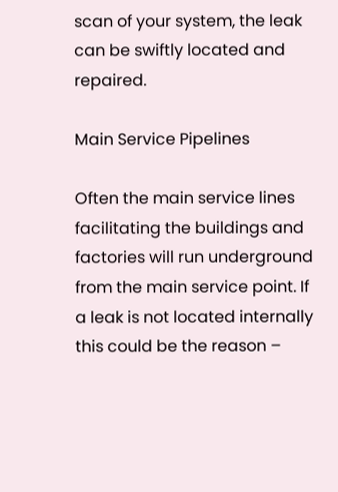scan of your system, the leak can be swiftly located and repaired.

Main Service Pipelines

Often the main service lines facilitating the buildings and factories will run underground from the main service point. If a leak is not located internally this could be the reason –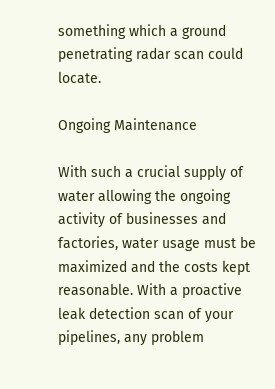something which a ground penetrating radar scan could locate.

Ongoing Maintenance

With such a crucial supply of water allowing the ongoing activity of businesses and factories, water usage must be maximized and the costs kept reasonable. With a proactive leak detection scan of your pipelines, any problem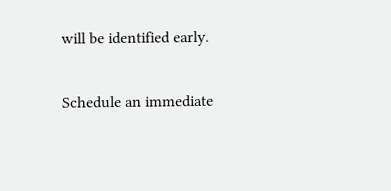will be identified early.

Schedule an immediate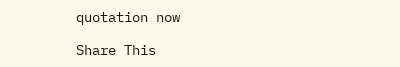quotation now

Share This